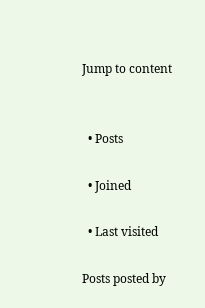Jump to content


  • Posts

  • Joined

  • Last visited

Posts posted by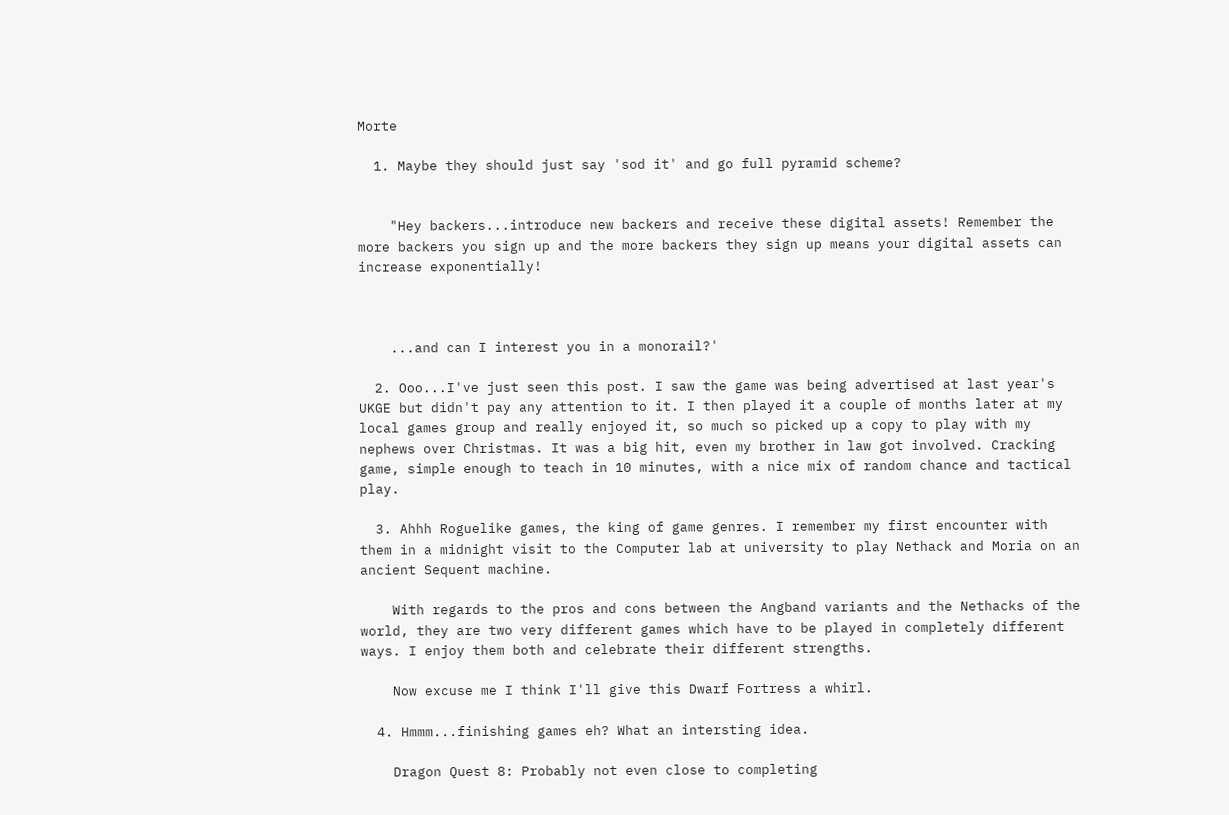Morte

  1. Maybe they should just say 'sod it' and go full pyramid scheme?


    "Hey backers...introduce new backers and receive these digital assets! Remember the more backers you sign up and the more backers they sign up means your digital assets can increase exponentially!



    ...and can I interest you in a monorail?'

  2. Ooo...I've just seen this post. I saw the game was being advertised at last year's UKGE but didn't pay any attention to it. I then played it a couple of months later at my local games group and really enjoyed it, so much so picked up a copy to play with my nephews over Christmas. It was a big hit, even my brother in law got involved. Cracking game, simple enough to teach in 10 minutes, with a nice mix of random chance and tactical play.

  3. Ahhh Roguelike games, the king of game genres. I remember my first encounter with them in a midnight visit to the Computer lab at university to play Nethack and Moria on an ancient Sequent machine.

    With regards to the pros and cons between the Angband variants and the Nethacks of the world, they are two very different games which have to be played in completely different ways. I enjoy them both and celebrate their different strengths.

    Now excuse me I think I'll give this Dwarf Fortress a whirl.

  4. Hmmm...finishing games eh? What an intersting idea.

    Dragon Quest 8: Probably not even close to completing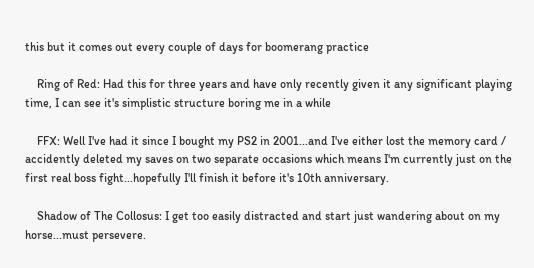this but it comes out every couple of days for boomerang practice

    Ring of Red: Had this for three years and have only recently given it any significant playing time, I can see it's simplistic structure boring me in a while

    FFX: Well I've had it since I bought my PS2 in 2001...and I've either lost the memory card / accidently deleted my saves on two separate occasions which means I'm currently just on the first real boss fight...hopefully I'll finish it before it's 10th anniversary.

    Shadow of The Collosus: I get too easily distracted and start just wandering about on my horse...must persevere.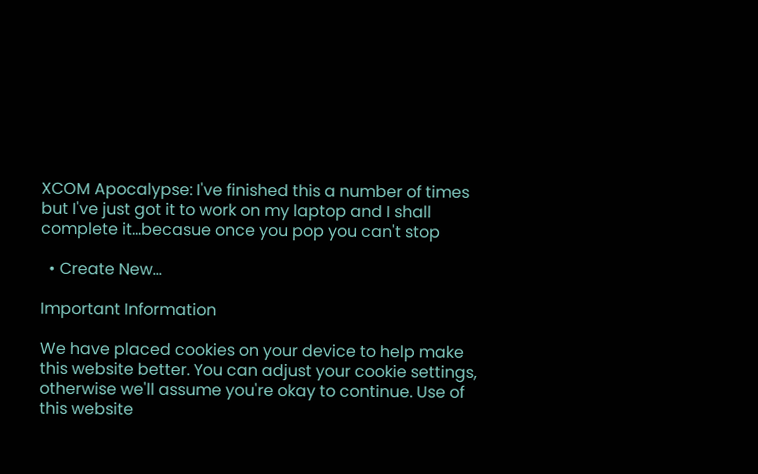XCOM Apocalypse: I've finished this a number of times but I've just got it to work on my laptop and I shall complete it...becasue once you pop you can't stop

  • Create New...

Important Information

We have placed cookies on your device to help make this website better. You can adjust your cookie settings, otherwise we'll assume you're okay to continue. Use of this website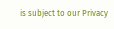is subject to our Privacy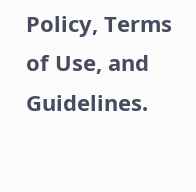Policy, Terms of Use, and Guidelines.